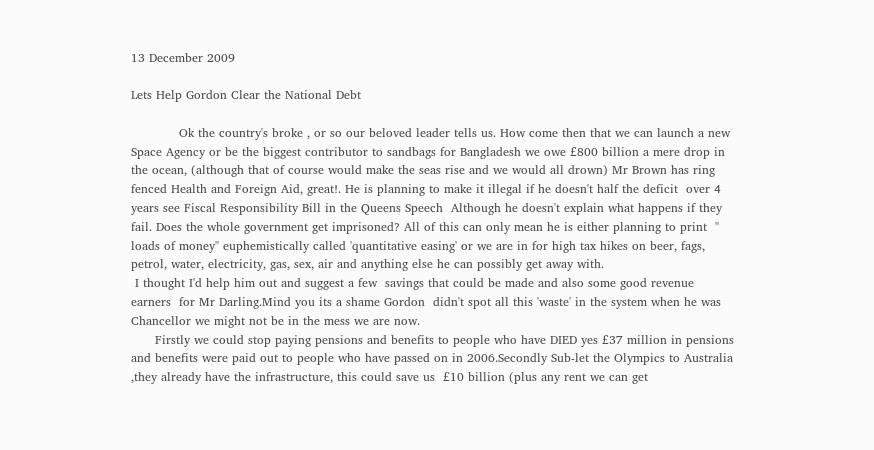13 December 2009

Lets Help Gordon Clear the National Debt

            Ok the country's broke , or so our beloved leader tells us. How come then that we can launch a new Space Agency or be the biggest contributor to sandbags for Bangladesh we owe £800 billion a mere drop in the ocean, (although that of course would make the seas rise and we would all drown) Mr Brown has ring fenced Health and Foreign Aid, great!. He is planning to make it illegal if he doesn't half the deficit  over 4 years see Fiscal Responsibility Bill in the Queens Speech  Although he doesn't explain what happens if they fail. Does the whole government get imprisoned? All of this can only mean he is either planning to print  " loads of money" euphemistically called 'quantitative easing' or we are in for high tax hikes on beer, fags, petrol, water, electricity, gas, sex, air and anything else he can possibly get away with.
 I thought I'd help him out and suggest a few  savings that could be made and also some good revenue earners  for Mr Darling.Mind you its a shame Gordon  didn't spot all this 'waste' in the system when he was Chancellor we might not be in the mess we are now.
      Firstly we could stop paying pensions and benefits to people who have DIED yes £37 million in pensions and benefits were paid out to people who have passed on in 2006.Secondly Sub-let the Olympics to Australia ,they already have the infrastructure, this could save us  £10 billion (plus any rent we can get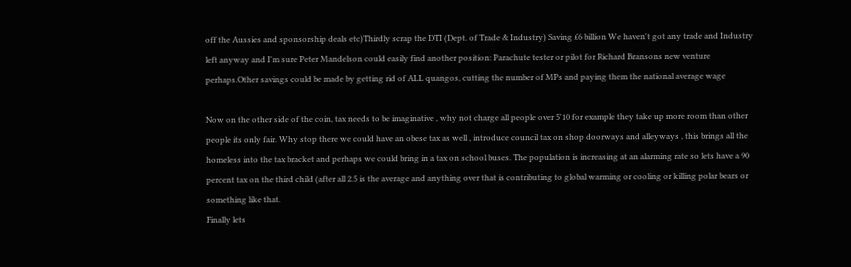off the Aussies and sponsorship deals etc)Thirdly scrap the DTI (Dept. of Trade & Industry) Saving £6 billion We haven't got any trade and Industry left anyway and I'm sure Peter Mandelson could easily find another position: Parachute tester or pilot for Richard Bransons new venture perhaps.Other savings could be made by getting rid of ALL quangos, cutting the number of MPs and paying them the national average wage

Now on the other side of the coin, tax needs to be imaginative , why not charge all people over 5'10 for example they take up more room than other people its only fair. Why stop there we could have an obese tax as well , introduce council tax on shop doorways and alleyways , this brings all the homeless into the tax bracket and perhaps we could bring in a tax on school buses. The population is increasing at an alarming rate so lets have a 90 percent tax on the third child (after all 2.5 is the average and anything over that is contributing to global warming or cooling or killing polar bears or something like that.
Finally lets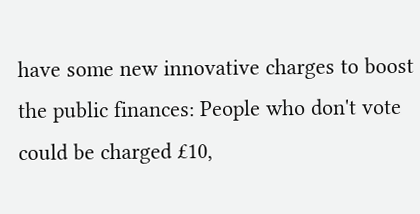have some new innovative charges to boost the public finances: People who don't vote could be charged £10,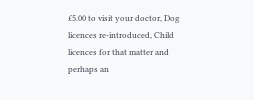£5.00 to visit your doctor, Dog licences re-introduced, Child licences for that matter and perhaps an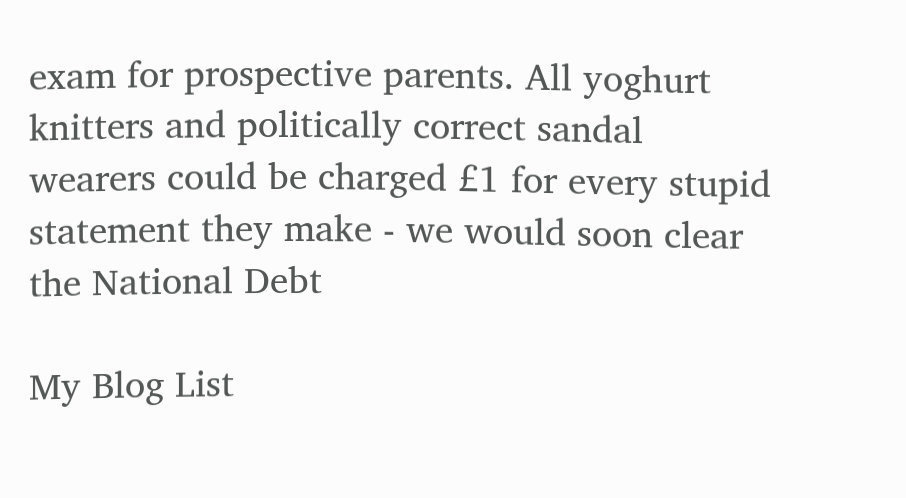exam for prospective parents. All yoghurt knitters and politically correct sandal wearers could be charged £1 for every stupid statement they make - we would soon clear the National Debt

My Blog List